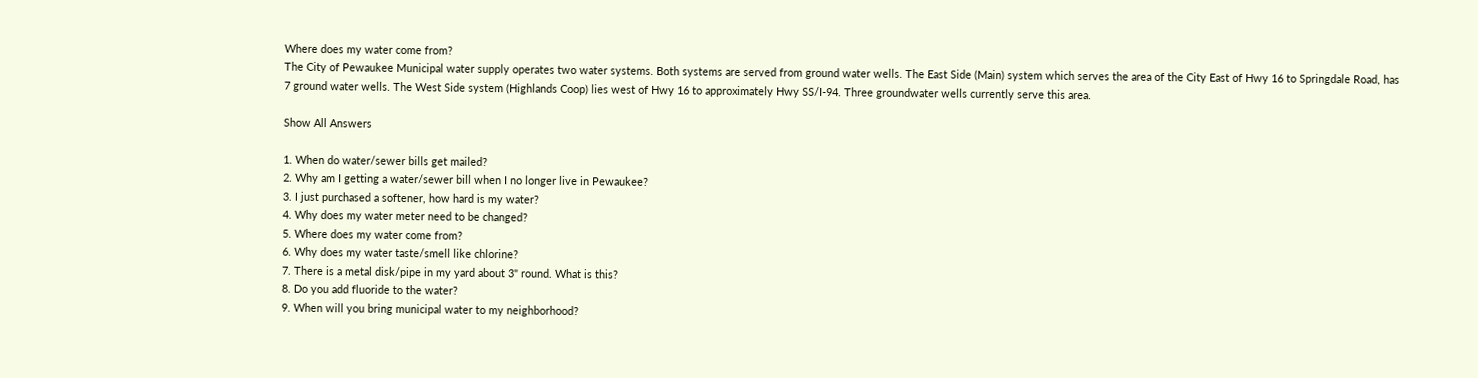Where does my water come from?
The City of Pewaukee Municipal water supply operates two water systems. Both systems are served from ground water wells. The East Side (Main) system which serves the area of the City East of Hwy 16 to Springdale Road, has 7 ground water wells. The West Side system (Highlands Coop) lies west of Hwy 16 to approximately Hwy SS/I-94. Three groundwater wells currently serve this area.

Show All Answers

1. When do water/sewer bills get mailed?
2. Why am I getting a water/sewer bill when I no longer live in Pewaukee?
3. I just purchased a softener, how hard is my water?
4. Why does my water meter need to be changed?
5. Where does my water come from?
6. Why does my water taste/smell like chlorine?
7. There is a metal disk/pipe in my yard about 3" round. What is this?
8. Do you add fluoride to the water?
9. When will you bring municipal water to my neighborhood?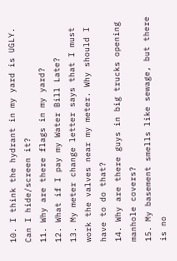10. I think the hydrant in my yard is UGLY. Can I hide/screen it?
11. Why are there flags in my yard?
12. What if I pay my Water Bill Late?
13. My meter change letter says that I must work the valves near my meter. Why should I have to do that?
14. Why are there guys in big trucks opening manhole covers?
15. My basement smells like sewage, but there is no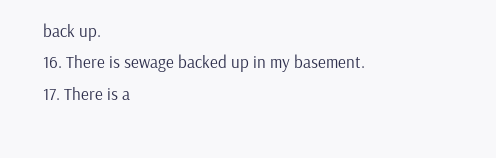back up.
16. There is sewage backed up in my basement.
17. There is a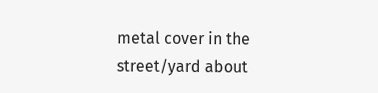metal cover in the street/yard about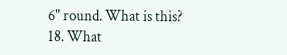6" round. What is this?
18. What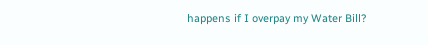happens if I overpay my Water Bill?